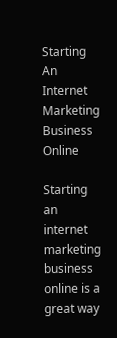Starting An Internet Marketing Business Online

Starting an internet marketing business online is a great way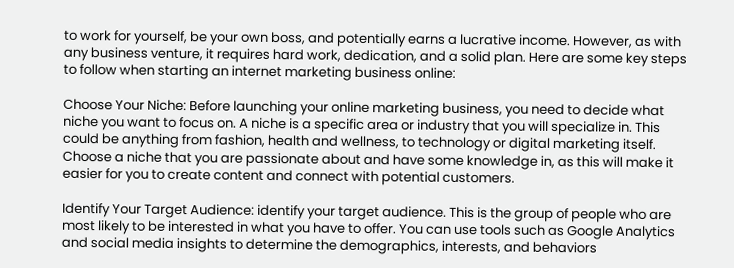to work for yourself, be your own boss, and potentially earns a lucrative income. However, as with any business venture, it requires hard work, dedication, and a solid plan. Here are some key steps to follow when starting an internet marketing business online:

Choose Your Niche: Before launching your online marketing business, you need to decide what niche you want to focus on. A niche is a specific area or industry that you will specialize in. This could be anything from fashion, health and wellness, to technology or digital marketing itself. Choose a niche that you are passionate about and have some knowledge in, as this will make it easier for you to create content and connect with potential customers.

Identify Your Target Audience: identify your target audience. This is the group of people who are most likely to be interested in what you have to offer. You can use tools such as Google Analytics and social media insights to determine the demographics, interests, and behaviors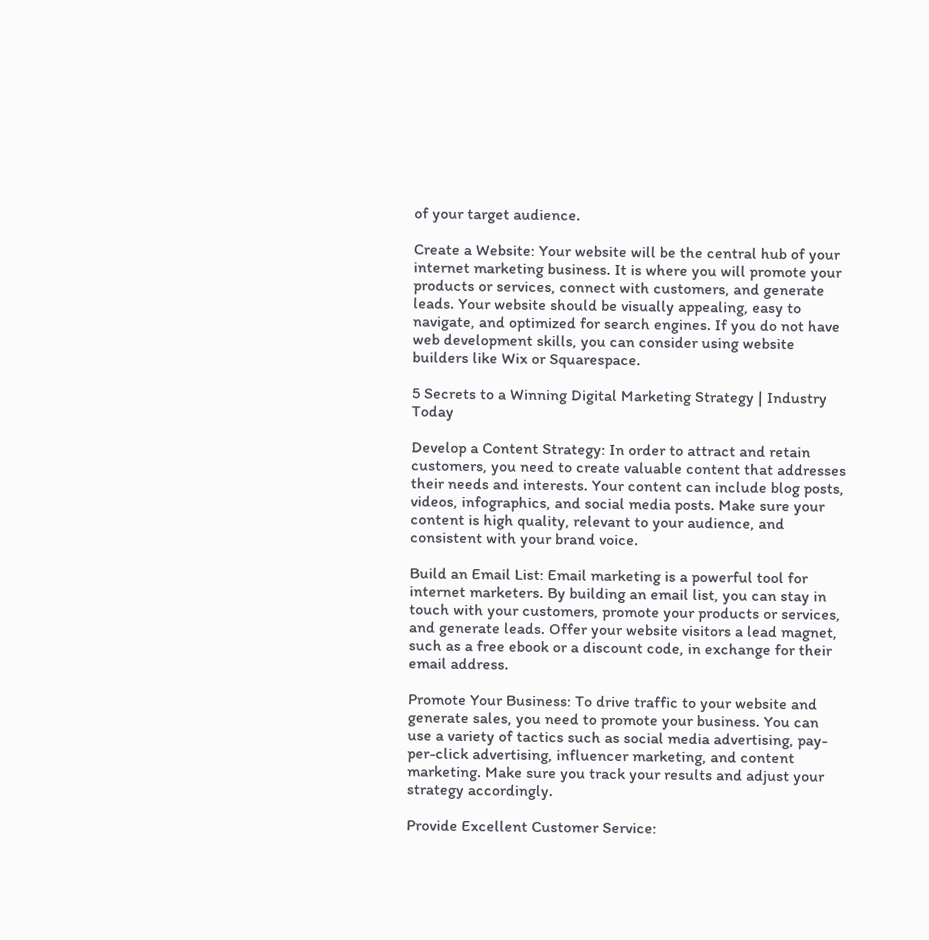of your target audience.

Create a Website: Your website will be the central hub of your internet marketing business. It is where you will promote your products or services, connect with customers, and generate leads. Your website should be visually appealing, easy to navigate, and optimized for search engines. If you do not have web development skills, you can consider using website builders like Wix or Squarespace.

5 Secrets to a Winning Digital Marketing Strategy | Industry Today

Develop a Content Strategy: In order to attract and retain customers, you need to create valuable content that addresses their needs and interests. Your content can include blog posts, videos, infographics, and social media posts. Make sure your content is high quality, relevant to your audience, and consistent with your brand voice.

Build an Email List: Email marketing is a powerful tool for internet marketers. By building an email list, you can stay in touch with your customers, promote your products or services, and generate leads. Offer your website visitors a lead magnet, such as a free ebook or a discount code, in exchange for their email address.

Promote Your Business: To drive traffic to your website and generate sales, you need to promote your business. You can use a variety of tactics such as social media advertising, pay-per-click advertising, influencer marketing, and content marketing. Make sure you track your results and adjust your strategy accordingly.

Provide Excellent Customer Service: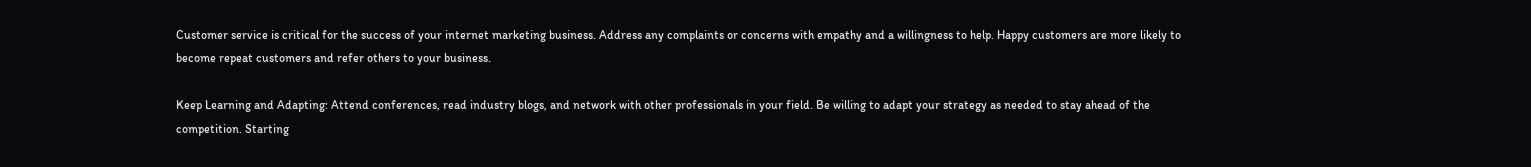Customer service is critical for the success of your internet marketing business. Address any complaints or concerns with empathy and a willingness to help. Happy customers are more likely to become repeat customers and refer others to your business.

Keep Learning and Adapting: Attend conferences, read industry blogs, and network with other professionals in your field. Be willing to adapt your strategy as needed to stay ahead of the competition. Starting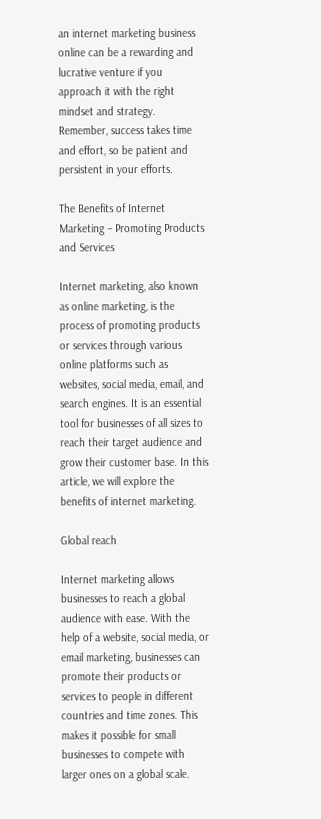an internet marketing business online can be a rewarding and lucrative venture if you approach it with the right mindset and strategy. Remember, success takes time and effort, so be patient and persistent in your efforts.

The Benefits of Internet Marketing – Promoting Products and Services

Internet marketing, also known as online marketing, is the process of promoting products or services through various online platforms such as websites, social media, email, and search engines. It is an essential tool for businesses of all sizes to reach their target audience and grow their customer base. In this article, we will explore the benefits of internet marketing.

Global reach

Internet marketing allows businesses to reach a global audience with ease. With the help of a website, social media, or email marketing, businesses can promote their products or services to people in different countries and time zones. This makes it possible for small businesses to compete with larger ones on a global scale.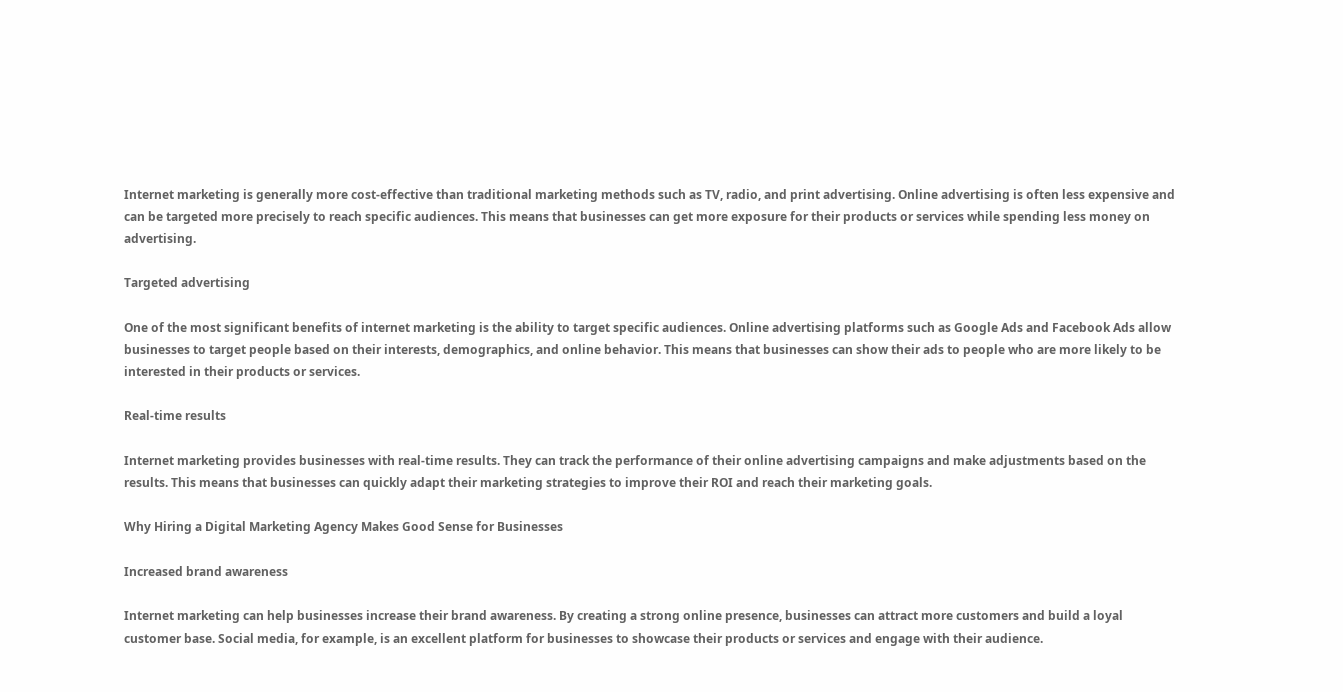Internet marketing is generally more cost-effective than traditional marketing methods such as TV, radio, and print advertising. Online advertising is often less expensive and can be targeted more precisely to reach specific audiences. This means that businesses can get more exposure for their products or services while spending less money on advertising.

Targeted advertising

One of the most significant benefits of internet marketing is the ability to target specific audiences. Online advertising platforms such as Google Ads and Facebook Ads allow businesses to target people based on their interests, demographics, and online behavior. This means that businesses can show their ads to people who are more likely to be interested in their products or services.

Real-time results

Internet marketing provides businesses with real-time results. They can track the performance of their online advertising campaigns and make adjustments based on the results. This means that businesses can quickly adapt their marketing strategies to improve their ROI and reach their marketing goals.

Why Hiring a Digital Marketing Agency Makes Good Sense for Businesses

Increased brand awareness

Internet marketing can help businesses increase their brand awareness. By creating a strong online presence, businesses can attract more customers and build a loyal customer base. Social media, for example, is an excellent platform for businesses to showcase their products or services and engage with their audience.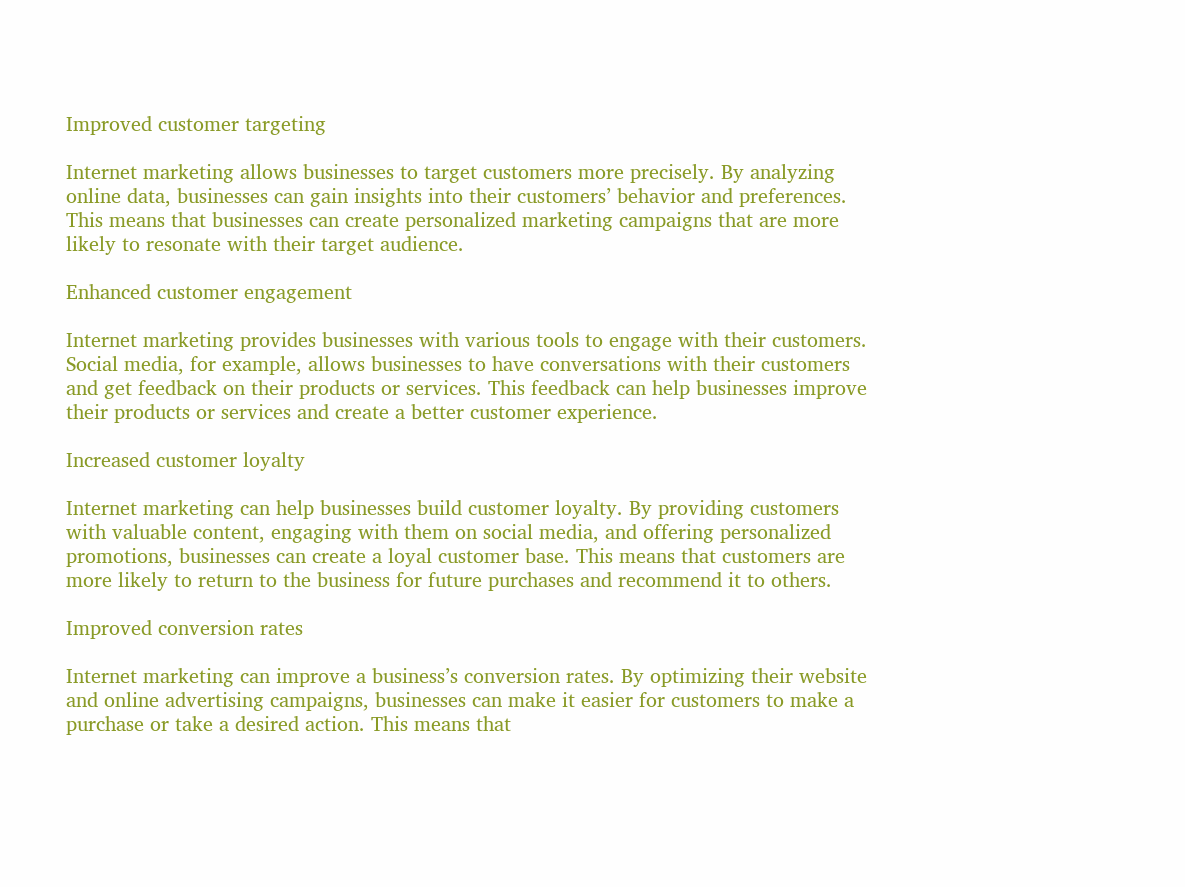Improved customer targeting

Internet marketing allows businesses to target customers more precisely. By analyzing online data, businesses can gain insights into their customers’ behavior and preferences. This means that businesses can create personalized marketing campaigns that are more likely to resonate with their target audience.

Enhanced customer engagement

Internet marketing provides businesses with various tools to engage with their customers. Social media, for example, allows businesses to have conversations with their customers and get feedback on their products or services. This feedback can help businesses improve their products or services and create a better customer experience.

Increased customer loyalty

Internet marketing can help businesses build customer loyalty. By providing customers with valuable content, engaging with them on social media, and offering personalized promotions, businesses can create a loyal customer base. This means that customers are more likely to return to the business for future purchases and recommend it to others.

Improved conversion rates

Internet marketing can improve a business’s conversion rates. By optimizing their website and online advertising campaigns, businesses can make it easier for customers to make a purchase or take a desired action. This means that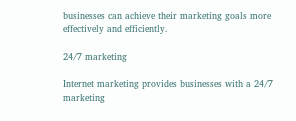businesses can achieve their marketing goals more effectively and efficiently.

24/7 marketing

Internet marketing provides businesses with a 24/7 marketing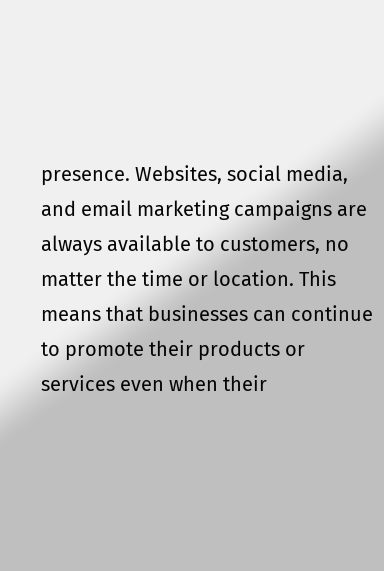presence. Websites, social media, and email marketing campaigns are always available to customers, no matter the time or location. This means that businesses can continue to promote their products or services even when their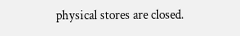physical stores are closed.